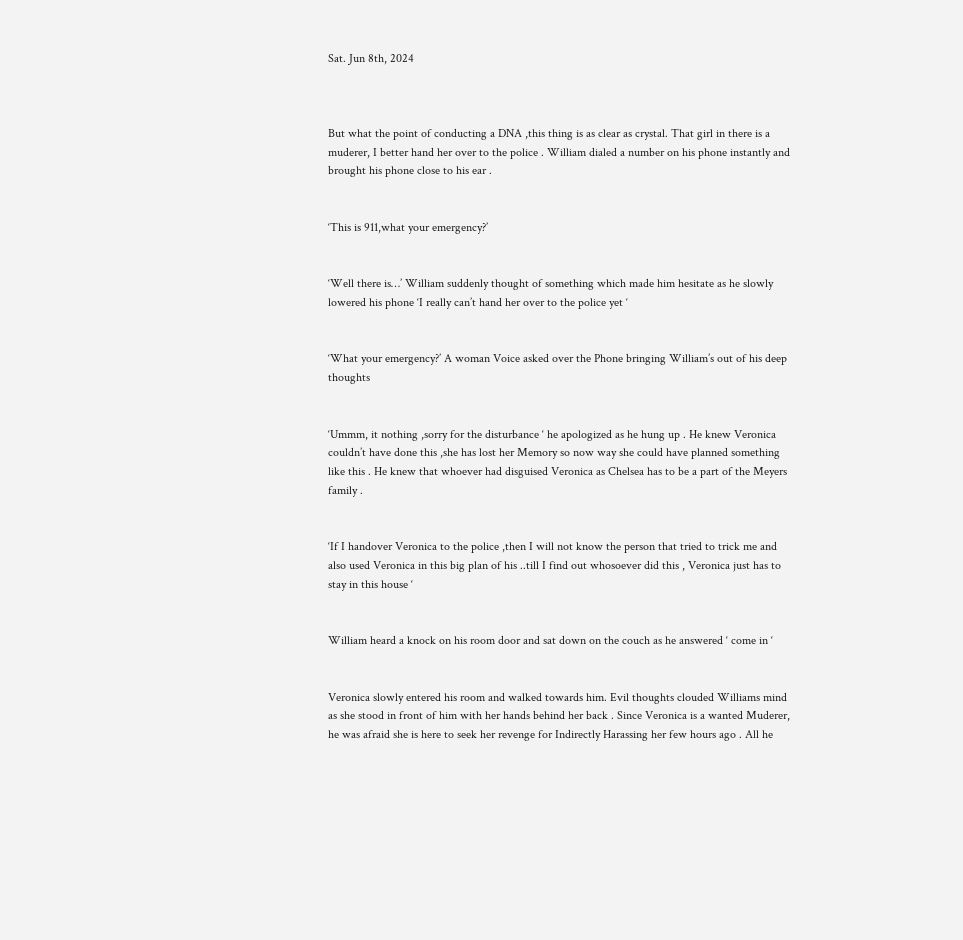Sat. Jun 8th, 2024



But what the point of conducting a DNA ,this thing is as clear as crystal. That girl in there is a muderer, I better hand her over to the police . William dialed a number on his phone instantly and brought his phone close to his ear .


‘This is 911,what your emergency?’


‘Well there is…’ William suddenly thought of something which made him hesitate as he slowly lowered his phone ‘I really can’t hand her over to the police yet ‘


‘What your emergency?’ A woman Voice asked over the Phone bringing William’s out of his deep thoughts


‘Ummm, it nothing ,sorry for the disturbance ‘ he apologized as he hung up . He knew Veronica couldn’t have done this ,she has lost her Memory so now way she could have planned something like this . He knew that whoever had disguised Veronica as Chelsea has to be a part of the Meyers family .


‘If I handover Veronica to the police ,then I will not know the person that tried to trick me and also used Veronica in this big plan of his ..till I find out whosoever did this , Veronica just has to stay in this house ‘


William heard a knock on his room door and sat down on the couch as he answered ‘ come in ‘


Veronica slowly entered his room and walked towards him. Evil thoughts clouded Williams mind as she stood in front of him with her hands behind her back . Since Veronica is a wanted Muderer, he was afraid she is here to seek her revenge for Indirectly Harassing her few hours ago . All he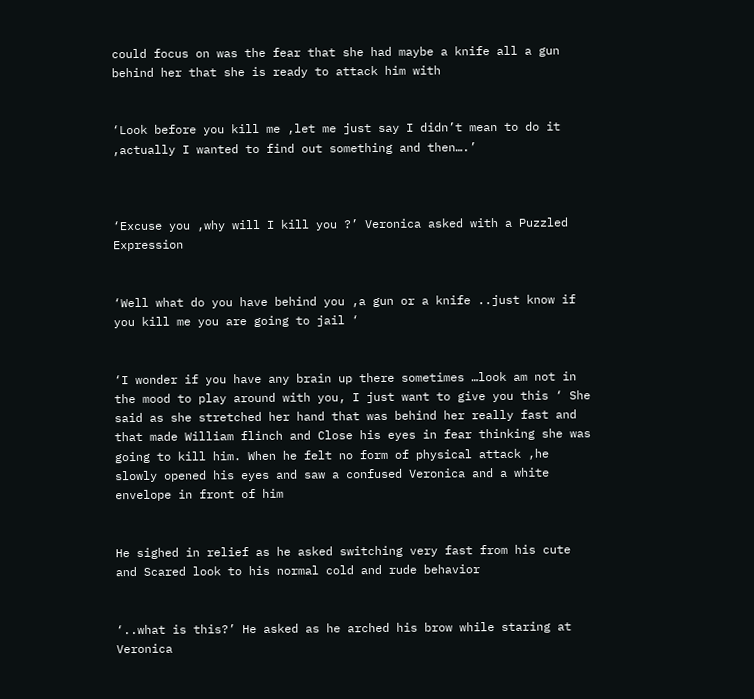could focus on was the fear that she had maybe a knife all a gun behind her that she is ready to attack him with


‘Look before you kill me ,let me just say I didn’t mean to do it ,actually I wanted to find out something and then….’



‘Excuse you ,why will I kill you ?’ Veronica asked with a Puzzled Expression


‘Well what do you have behind you ,a gun or a knife ..just know if you kill me you are going to jail ‘


‘I wonder if you have any brain up there sometimes …look am not in the mood to play around with you, I just want to give you this ‘ She said as she stretched her hand that was behind her really fast and that made William flinch and Close his eyes in fear thinking she was going to kill him. When he felt no form of physical attack ,he slowly opened his eyes and saw a confused Veronica and a white envelope in front of him


He sighed in relief as he asked switching very fast from his cute and Scared look to his normal cold and rude behavior


‘..what is this?’ He asked as he arched his brow while staring at Veronica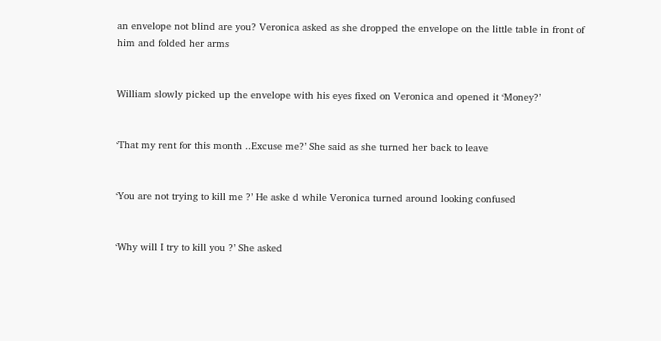an envelope not blind are you? Veronica asked as she dropped the envelope on the little table in front of him and folded her arms


William slowly picked up the envelope with his eyes fixed on Veronica and opened it ‘Money?’


‘That my rent for this month ..Excuse me?’ She said as she turned her back to leave


‘You are not trying to kill me ?’ He aske d while Veronica turned around looking confused


‘Why will I try to kill you ?’ She asked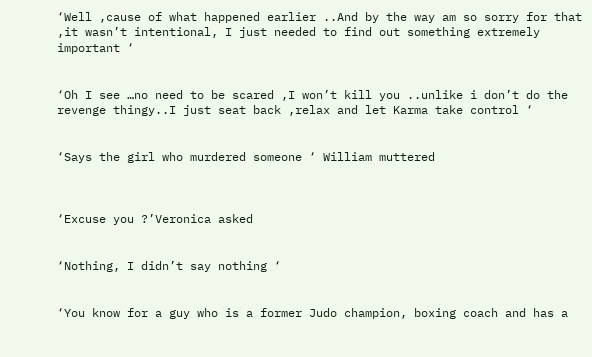‘Well ,cause of what happened earlier ..And by the way am so sorry for that ,it wasn’t intentional, I just needed to find out something extremely important ‘


‘Oh I see …no need to be scared ,I won’t kill you ..unlike i don’t do the revenge thingy..I just seat back ,relax and let Karma take control ‘


‘Says the girl who murdered someone ‘ William muttered



‘Excuse you ?’Veronica asked


‘Nothing, I didn’t say nothing ‘


‘You know for a guy who is a former Judo champion, boxing coach and has a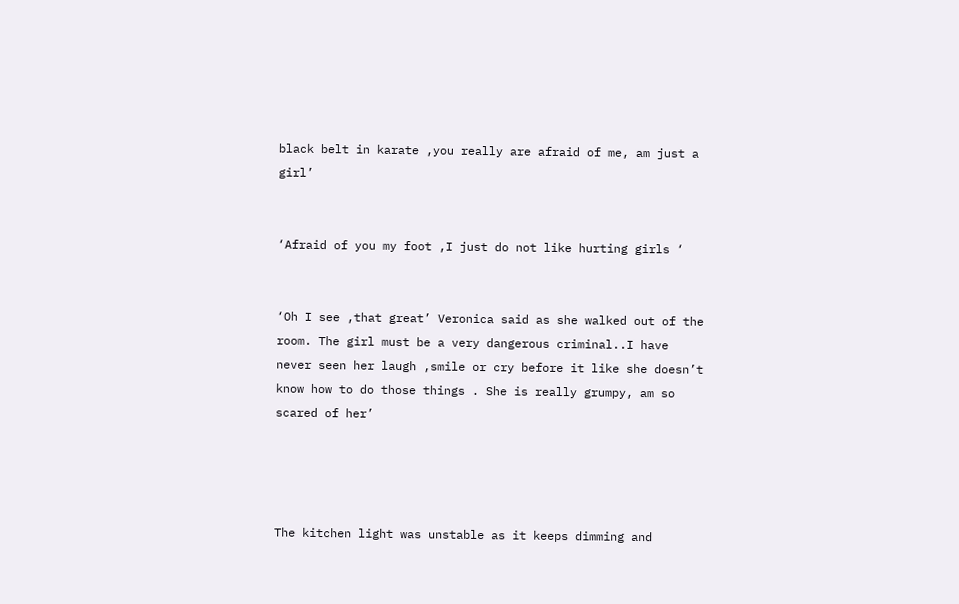black belt in karate ,you really are afraid of me, am just a girl’


‘Afraid of you my foot ,I just do not like hurting girls ‘


‘Oh I see ,that great’ Veronica said as she walked out of the room. The girl must be a very dangerous criminal..I have never seen her laugh ,smile or cry before it like she doesn’t know how to do those things . She is really grumpy, am so scared of her’




The kitchen light was unstable as it keeps dimming and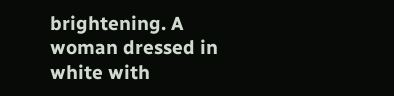brightening. A woman dressed in white with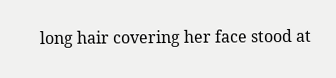long hair covering her face stood at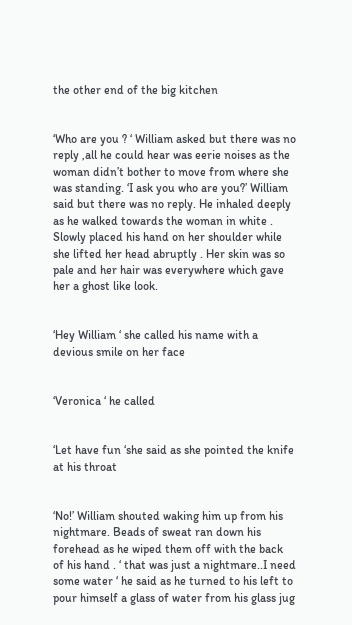the other end of the big kitchen


‘Who are you ? ‘ William asked but there was no reply ,all he could hear was eerie noises as the woman didn’t bother to move from where she was standing. ‘I ask you who are you?’ William said but there was no reply. He inhaled deeply as he walked towards the woman in white . Slowly placed his hand on her shoulder while she lifted her head abruptly . Her skin was so pale and her hair was everywhere which gave her a ghost like look.


‘Hey William ‘ she called his name with a devious smile on her face


‘Veronica ‘ he called


‘Let have fun ‘she said as she pointed the knife at his throat


‘No!’ William shouted waking him up from his nightmare. Beads of sweat ran down his forehead as he wiped them off with the back of his hand . ‘ that was just a nightmare..I need some water ‘ he said as he turned to his left to pour himself a glass of water from his glass jug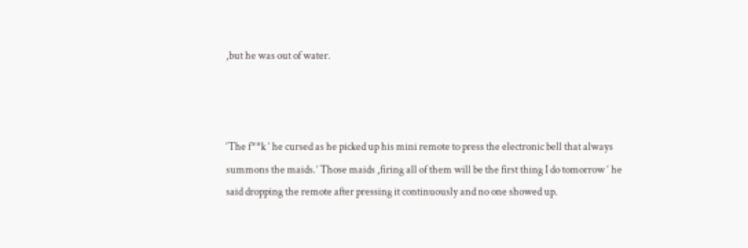,but he was out of water.



‘The f**k ‘ he cursed as he picked up his mini remote to press the electronic bell that always summons the maids.’ Those maids ,firing all of them will be the first thing I do tomorrow ‘ he said dropping the remote after pressing it continuously and no one showed up.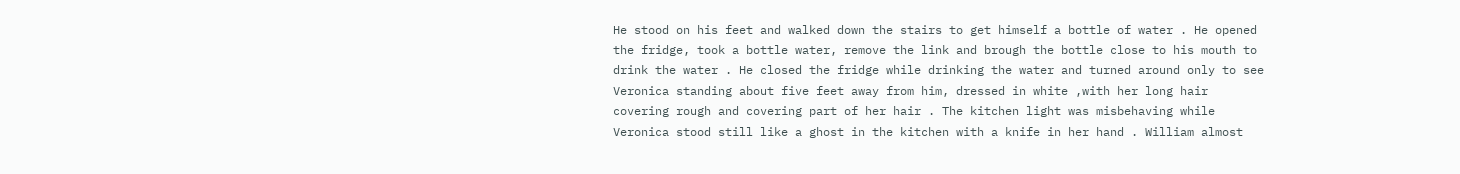He stood on his feet and walked down the stairs to get himself a bottle of water . He opened the fridge, took a bottle water, remove the link and brough the bottle close to his mouth to drink the water . He closed the fridge while drinking the water and turned around only to see Veronica standing about five feet away from him, dressed in white ,with her long hair covering rough and covering part of her hair . The kitchen light was misbehaving while Veronica stood still like a ghost in the kitchen with a knife in her hand . William almost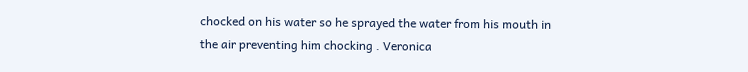chocked on his water so he sprayed the water from his mouth in the air preventing him chocking . Veronica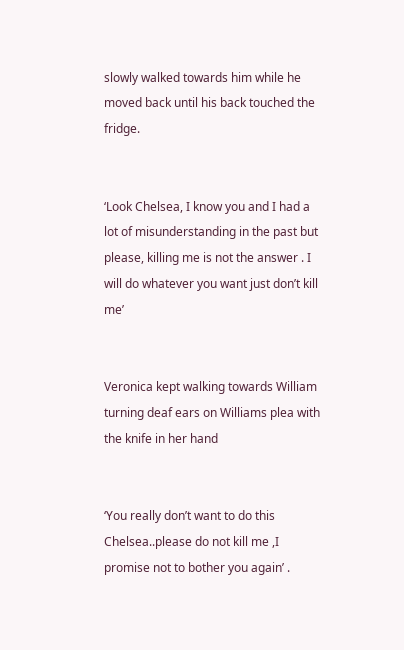slowly walked towards him while he moved back until his back touched the fridge.


‘Look Chelsea, I know you and I had a lot of misunderstanding in the past but please, killing me is not the answer . I will do whatever you want just don’t kill me’


Veronica kept walking towards William turning deaf ears on Williams plea with the knife in her hand


‘You really don’t want to do this Chelsea..please do not kill me ,I promise not to bother you again’ .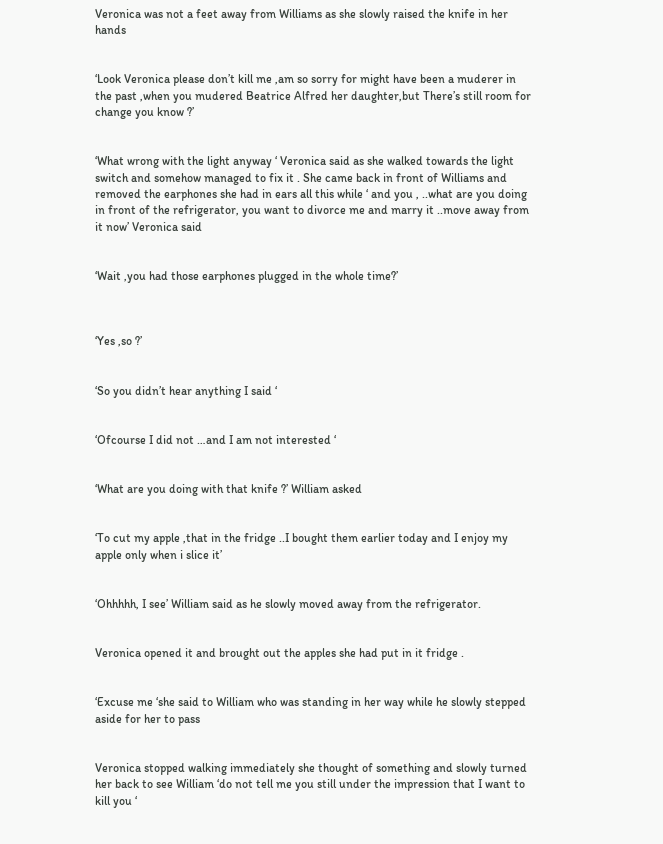Veronica was not a feet away from Williams as she slowly raised the knife in her hands


‘Look Veronica please don’t kill me ,am so sorry for might have been a muderer in the past ,when you mudered Beatrice Alfred her daughter,but There’s still room for change you know ?’


‘What wrong with the light anyway ‘ Veronica said as she walked towards the light switch and somehow managed to fix it . She came back in front of Williams and removed the earphones she had in ears all this while ‘ and you , ..what are you doing in front of the refrigerator, you want to divorce me and marry it ..move away from it now’ Veronica said


‘Wait ,you had those earphones plugged in the whole time?’



‘Yes ,so ?’


‘So you didn’t hear anything I said ‘


‘Ofcourse I did not …and I am not interested ‘


‘What are you doing with that knife ?’ William asked


‘To cut my apple ,that in the fridge ..I bought them earlier today and I enjoy my apple only when i slice it’


‘Ohhhhh, I see’ William said as he slowly moved away from the refrigerator.


Veronica opened it and brought out the apples she had put in it fridge .


‘Excuse me ‘she said to William who was standing in her way while he slowly stepped aside for her to pass


Veronica stopped walking immediately she thought of something and slowly turned her back to see William ‘do not tell me you still under the impression that I want to kill you ‘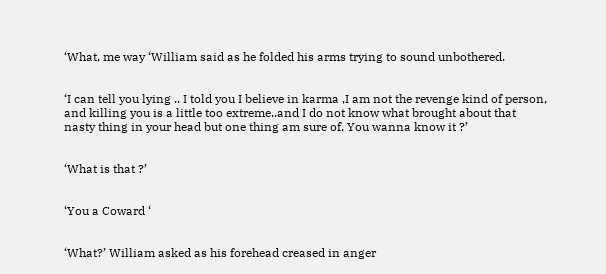‘What, me way ‘William said as he folded his arms trying to sound unbothered.


‘I can tell you lying .. I told you I believe in karma ,I am not the revenge kind of person, and killing you is a little too extreme..and I do not know what brought about that nasty thing in your head but one thing am sure of. You wanna know it ?’


‘What is that ?’


‘You a Coward ‘


‘What?’ William asked as his forehead creased in anger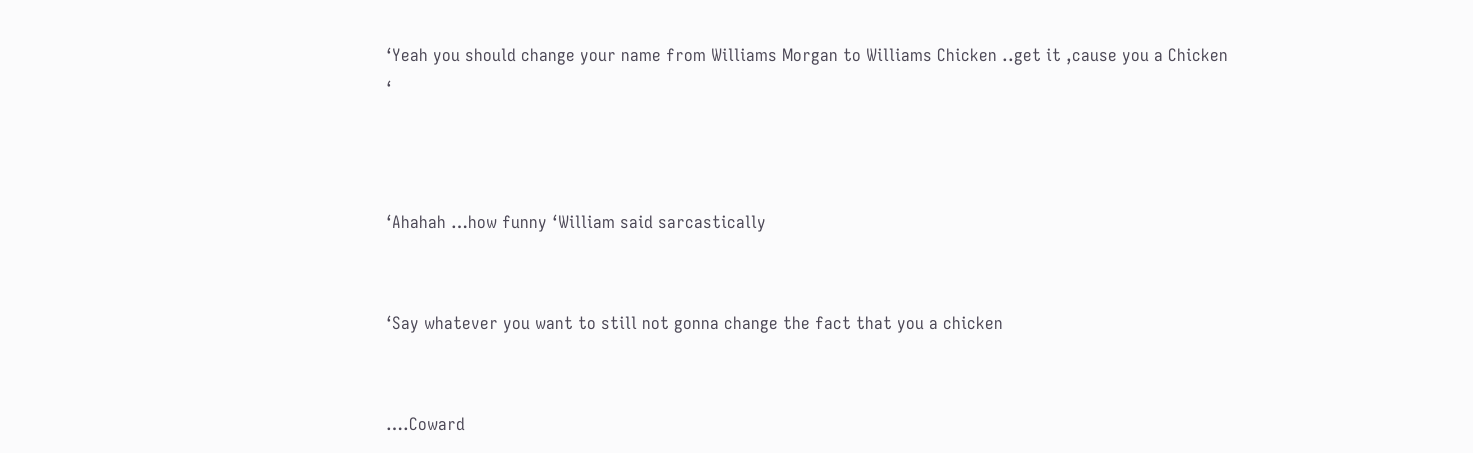‘Yeah you should change your name from Williams Morgan to Williams Chicken ..get it ,cause you a Chicken ‘



‘Ahahah …how funny ‘William said sarcastically


‘Say whatever you want to still not gonna change the fact that you a chicken


….Coward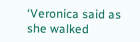‘Veronica said as she walked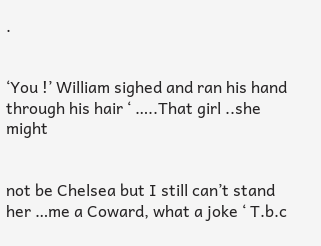.


‘You !’ William sighed and ran his hand through his hair ‘ …..That girl ..she might


not be Chelsea but I still can’t stand her …me a Coward, what a joke ‘ T.b.c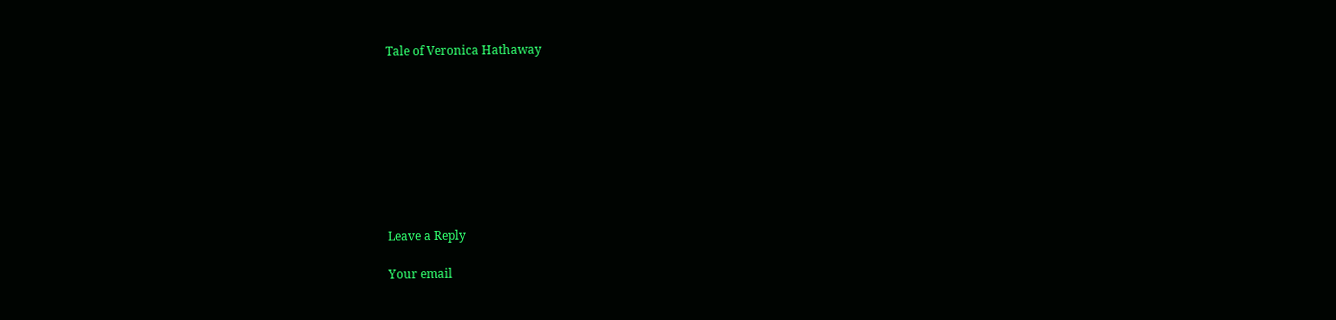Tale of Veronica Hathaway









Leave a Reply

Your email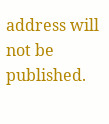address will not be published.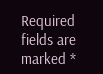Required fields are marked *